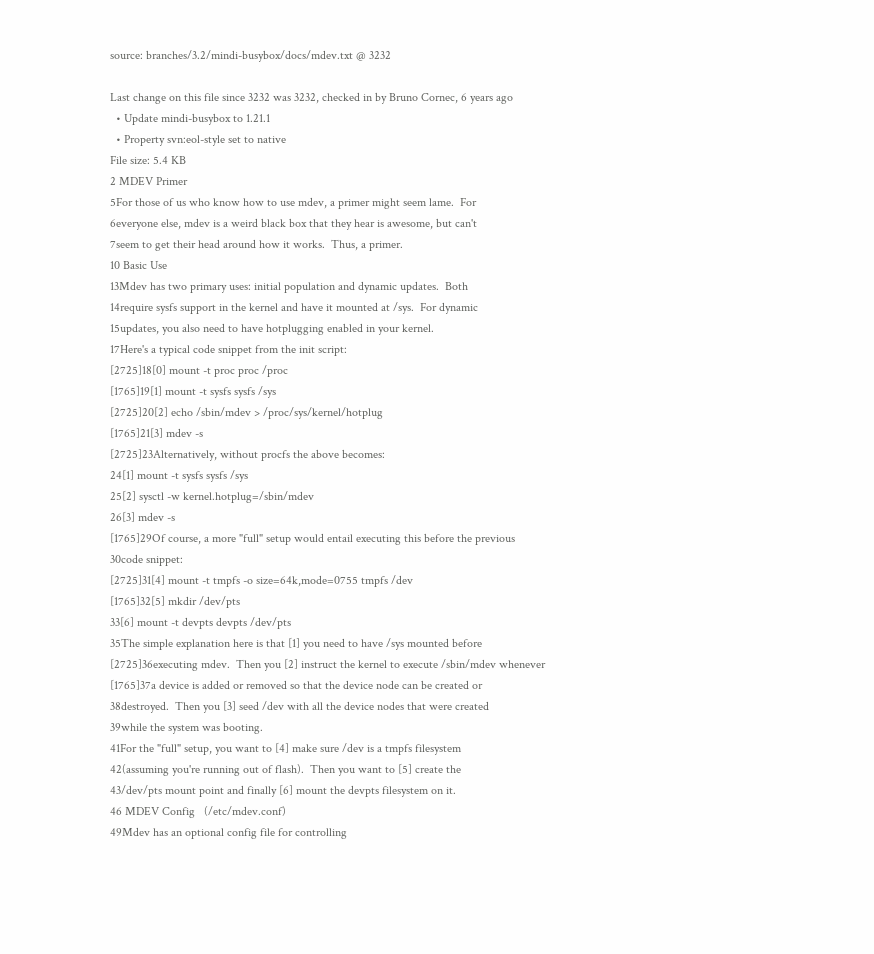source: branches/3.2/mindi-busybox/docs/mdev.txt @ 3232

Last change on this file since 3232 was 3232, checked in by Bruno Cornec, 6 years ago
  • Update mindi-busybox to 1.21.1
  • Property svn:eol-style set to native
File size: 5.4 KB
2 MDEV Primer
5For those of us who know how to use mdev, a primer might seem lame.  For
6everyone else, mdev is a weird black box that they hear is awesome, but can't
7seem to get their head around how it works.  Thus, a primer.
10 Basic Use
13Mdev has two primary uses: initial population and dynamic updates.  Both
14require sysfs support in the kernel and have it mounted at /sys.  For dynamic
15updates, you also need to have hotplugging enabled in your kernel.
17Here's a typical code snippet from the init script:
[2725]18[0] mount -t proc proc /proc
[1765]19[1] mount -t sysfs sysfs /sys
[2725]20[2] echo /sbin/mdev > /proc/sys/kernel/hotplug
[1765]21[3] mdev -s
[2725]23Alternatively, without procfs the above becomes:
24[1] mount -t sysfs sysfs /sys
25[2] sysctl -w kernel.hotplug=/sbin/mdev
26[3] mdev -s
[1765]29Of course, a more "full" setup would entail executing this before the previous
30code snippet:
[2725]31[4] mount -t tmpfs -o size=64k,mode=0755 tmpfs /dev
[1765]32[5] mkdir /dev/pts
33[6] mount -t devpts devpts /dev/pts
35The simple explanation here is that [1] you need to have /sys mounted before
[2725]36executing mdev.  Then you [2] instruct the kernel to execute /sbin/mdev whenever
[1765]37a device is added or removed so that the device node can be created or
38destroyed.  Then you [3] seed /dev with all the device nodes that were created
39while the system was booting.
41For the "full" setup, you want to [4] make sure /dev is a tmpfs filesystem
42(assuming you're running out of flash).  Then you want to [5] create the
43/dev/pts mount point and finally [6] mount the devpts filesystem on it.
46 MDEV Config   (/etc/mdev.conf)
49Mdev has an optional config file for controlling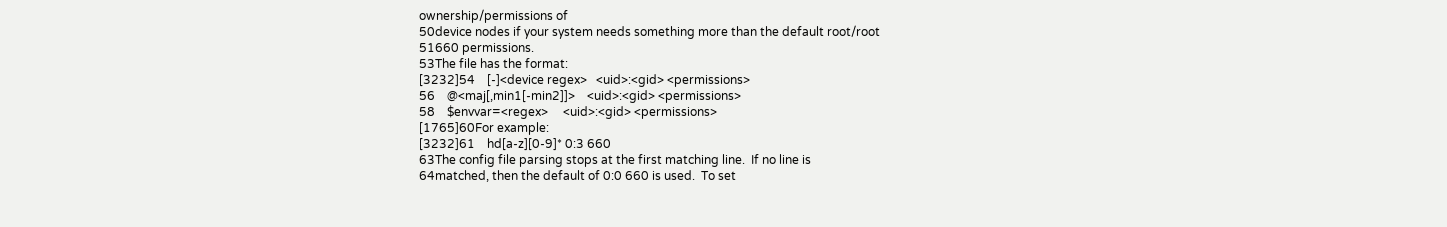ownership/permissions of
50device nodes if your system needs something more than the default root/root
51660 permissions.
53The file has the format:
[3232]54    [-]<device regex>   <uid>:<gid> <permissions>
56    @<maj[,min1[-min2]]>    <uid>:<gid> <permissions>
58    $envvar=<regex>     <uid>:<gid> <permissions>
[1765]60For example:
[3232]61    hd[a-z][0-9]* 0:3 660
63The config file parsing stops at the first matching line.  If no line is
64matched, then the default of 0:0 660 is used.  To set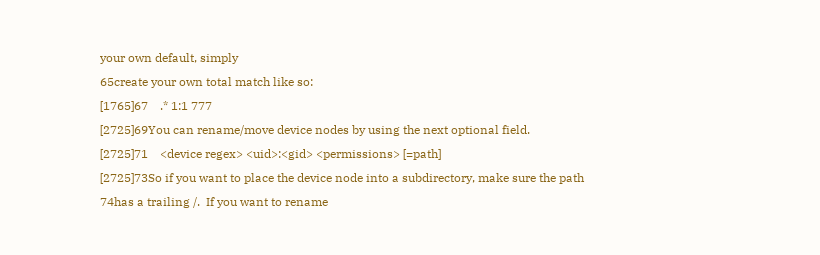your own default, simply
65create your own total match like so:
[1765]67    .* 1:1 777
[2725]69You can rename/move device nodes by using the next optional field.
[2725]71    <device regex> <uid>:<gid> <permissions> [=path]
[2725]73So if you want to place the device node into a subdirectory, make sure the path
74has a trailing /.  If you want to rename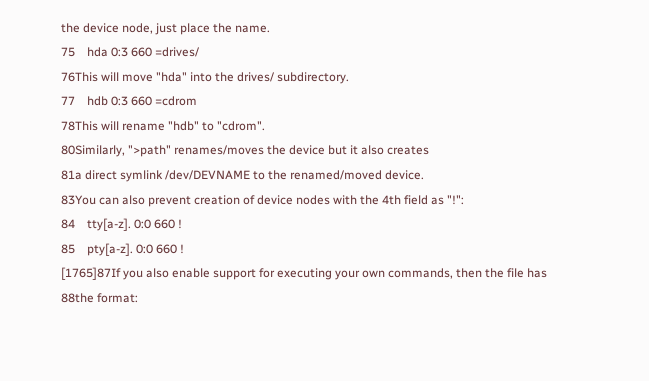the device node, just place the name.
75    hda 0:3 660 =drives/
76This will move "hda" into the drives/ subdirectory.
77    hdb 0:3 660 =cdrom
78This will rename "hdb" to "cdrom".
80Similarly, ">path" renames/moves the device but it also creates
81a direct symlink /dev/DEVNAME to the renamed/moved device.
83You can also prevent creation of device nodes with the 4th field as "!":
84    tty[a-z]. 0:0 660 !
85    pty[a-z]. 0:0 660 !
[1765]87If you also enable support for executing your own commands, then the file has
88the format: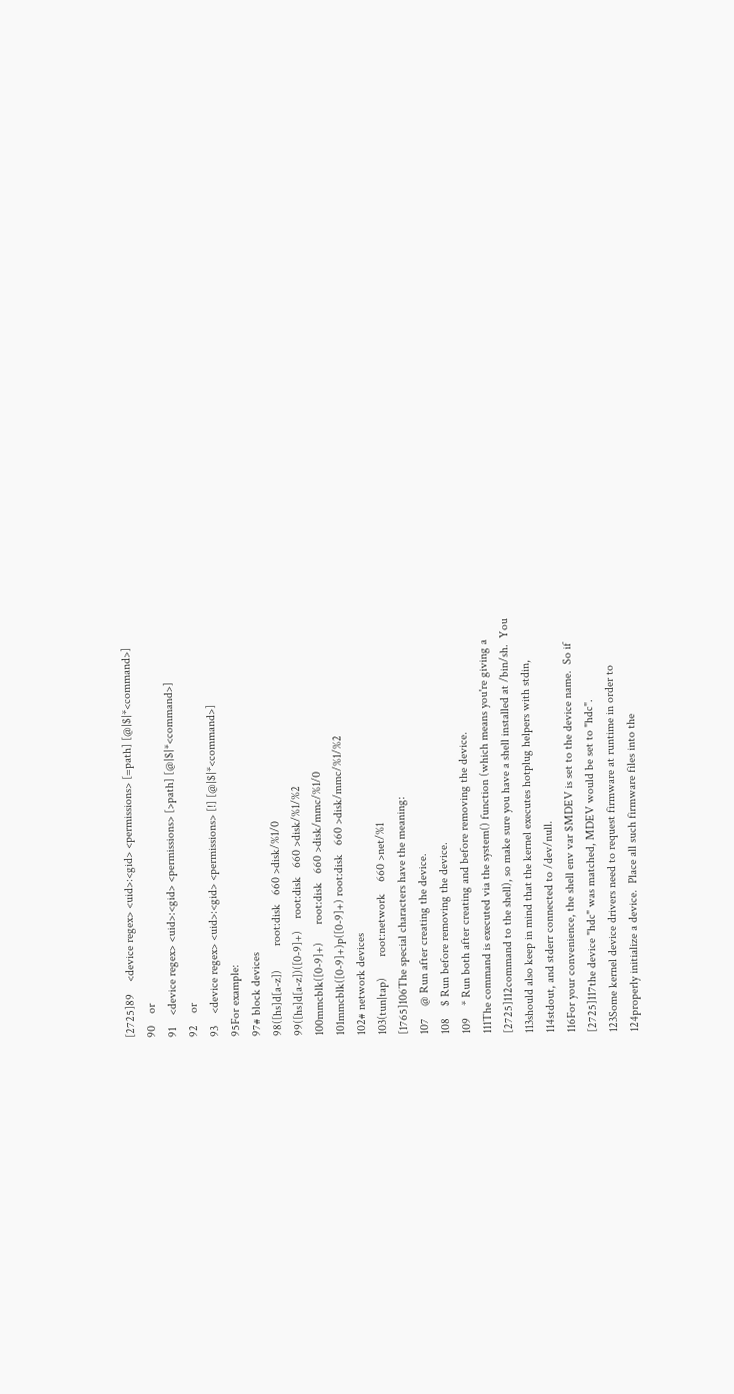[2725]89    <device regex> <uid>:<gid> <permissions> [=path] [@|$|*<command>]
90    or
91    <device regex> <uid>:<gid> <permissions> [>path] [@|$|*<command>]
92    or
93    <device regex> <uid>:<gid> <permissions> [!] [@|$|*<command>]
95For example:
97# block devices
98([hs]d[a-z])        root:disk   660 >disk/%1/0
99([hs]d[a-z])([0-9]+)    root:disk   660 >disk/%1/%2
100mmcblk([0-9]+)      root:disk   660 >disk/mmc/%1/0
101mmcblk([0-9]+)p([0-9]+) root:disk   660 >disk/mmc/%1/%2
102# network devices
103(tun|tap)       root:network    660 >net/%1
[1765]106The special characters have the meaning:
107    @ Run after creating the device.
108    $ Run before removing the device.
109    * Run both after creating and before removing the device.
111The command is executed via the system() function (which means you're giving a
[2725]112command to the shell), so make sure you have a shell installed at /bin/sh.  You
113should also keep in mind that the kernel executes hotplug helpers with stdin,
114stdout, and stderr connected to /dev/null.
116For your convenience, the shell env var $MDEV is set to the device name.  So if
[2725]117the device "hdc" was matched, MDEV would be set to "hdc".
123Some kernel device drivers need to request firmware at runtime in order to
124properly initialize a device.  Place all such firmware files into the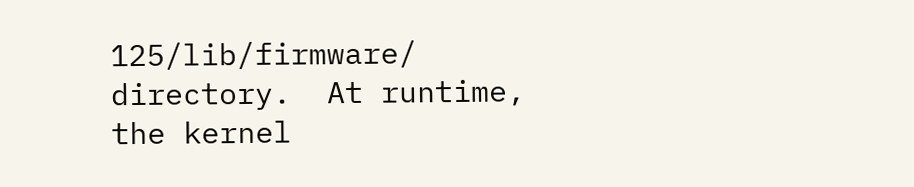125/lib/firmware/ directory.  At runtime, the kernel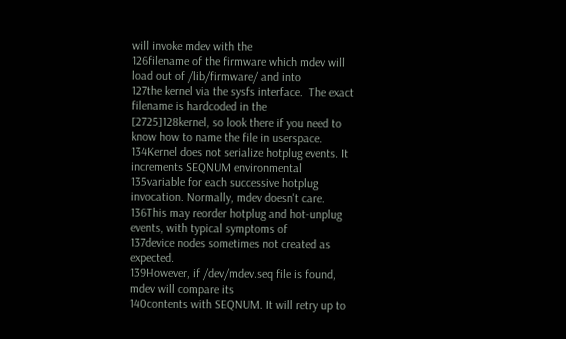will invoke mdev with the
126filename of the firmware which mdev will load out of /lib/firmware/ and into
127the kernel via the sysfs interface.  The exact filename is hardcoded in the
[2725]128kernel, so look there if you need to know how to name the file in userspace.
134Kernel does not serialize hotplug events. It increments SEQNUM environmental
135variable for each successive hotplug invocation. Normally, mdev doesn't care.
136This may reorder hotplug and hot-unplug events, with typical symptoms of
137device nodes sometimes not created as expected.
139However, if /dev/mdev.seq file is found, mdev will compare its
140contents with SEQNUM. It will retry up to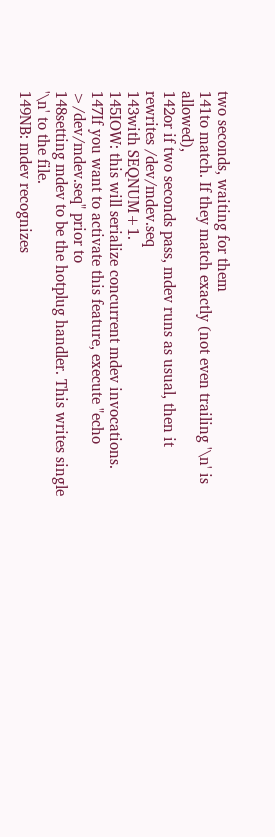two seconds, waiting for them
141to match. If they match exactly (not even trailing '\n' is allowed),
142or if two seconds pass, mdev runs as usual, then it rewrites /dev/mdev.seq
143with SEQNUM+1.
145IOW: this will serialize concurrent mdev invocations.
147If you want to activate this feature, execute "echo >/dev/mdev.seq" prior to
148setting mdev to be the hotplug handler. This writes single '\n' to the file.
149NB: mdev recognizes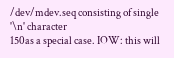/dev/mdev.seq consisting of single '\n' character
150as a special case. IOW: this will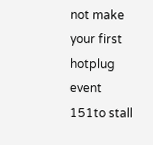not make your first hotplug event
151to stall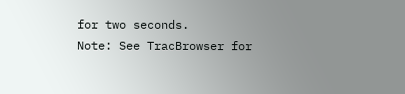for two seconds.
Note: See TracBrowser for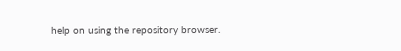help on using the repository browser.